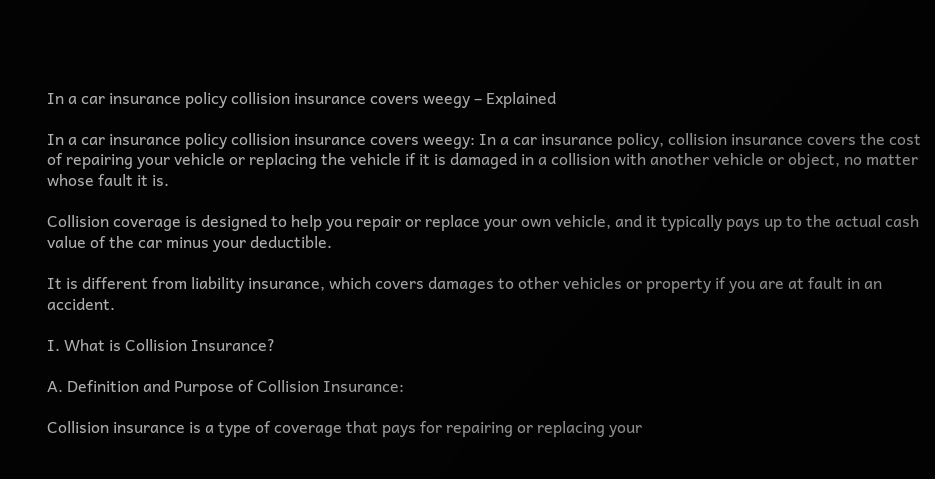In a car insurance policy collision insurance covers weegy – Explained

In a car insurance policy collision insurance covers weegy: In a car insurance policy, collision insurance covers the cost of repairing your vehicle or replacing the vehicle if it is damaged in a collision with another vehicle or object, no matter whose fault it is.

Collision coverage is designed to help you repair or replace your own vehicle, and it typically pays up to the actual cash value of the car minus your deductible.

It is different from liability insurance, which covers damages to other vehicles or property if you are at fault in an accident.

I. What is Collision Insurance?

A. Definition and Purpose of Collision Insurance:

Collision insurance is a type of coverage that pays for repairing or replacing your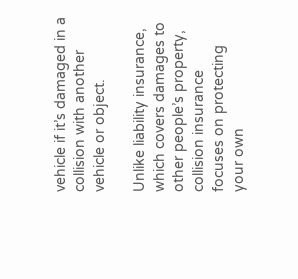vehicle if it’s damaged in a collision with another vehicle or object.

Unlike liability insurance, which covers damages to other people’s property, collision insurance focuses on protecting your own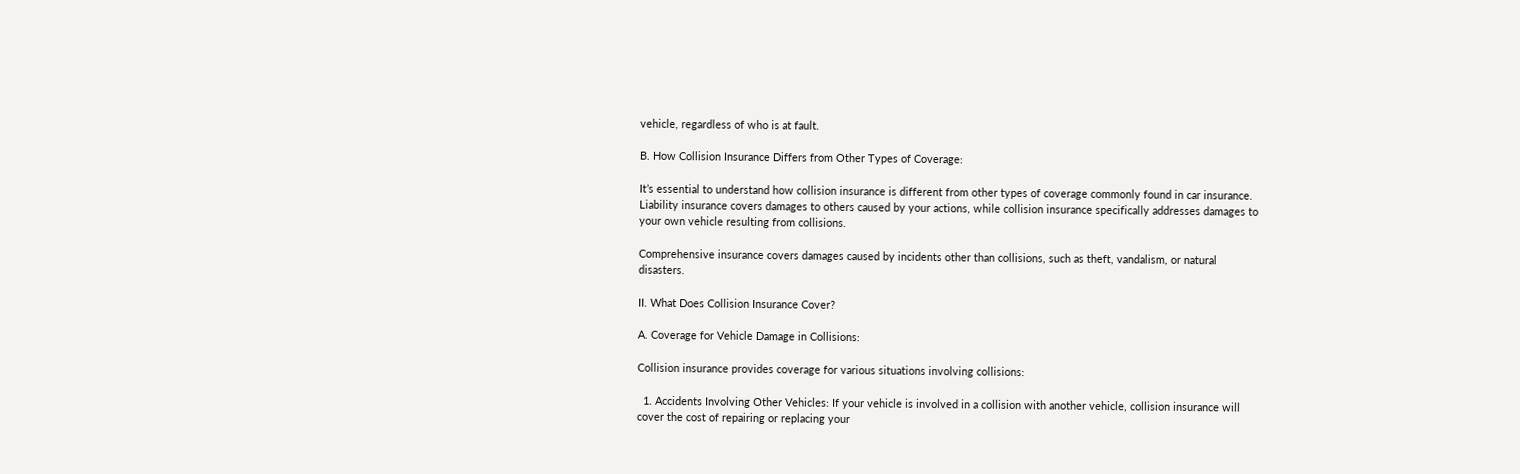vehicle, regardless of who is at fault.

B. How Collision Insurance Differs from Other Types of Coverage:

It’s essential to understand how collision insurance is different from other types of coverage commonly found in car insurance. Liability insurance covers damages to others caused by your actions, while collision insurance specifically addresses damages to your own vehicle resulting from collisions.

Comprehensive insurance covers damages caused by incidents other than collisions, such as theft, vandalism, or natural disasters.

II. What Does Collision Insurance Cover?

A. Coverage for Vehicle Damage in Collisions:

Collision insurance provides coverage for various situations involving collisions:

  1. Accidents Involving Other Vehicles: If your vehicle is involved in a collision with another vehicle, collision insurance will cover the cost of repairing or replacing your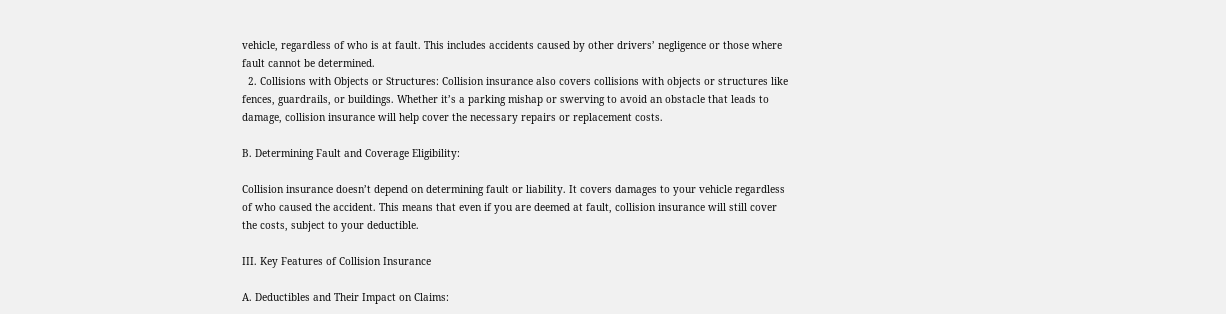vehicle, regardless of who is at fault. This includes accidents caused by other drivers’ negligence or those where fault cannot be determined.
  2. Collisions with Objects or Structures: Collision insurance also covers collisions with objects or structures like fences, guardrails, or buildings. Whether it’s a parking mishap or swerving to avoid an obstacle that leads to damage, collision insurance will help cover the necessary repairs or replacement costs.

B. Determining Fault and Coverage Eligibility:

Collision insurance doesn’t depend on determining fault or liability. It covers damages to your vehicle regardless of who caused the accident. This means that even if you are deemed at fault, collision insurance will still cover the costs, subject to your deductible.

III. Key Features of Collision Insurance

A. Deductibles and Their Impact on Claims: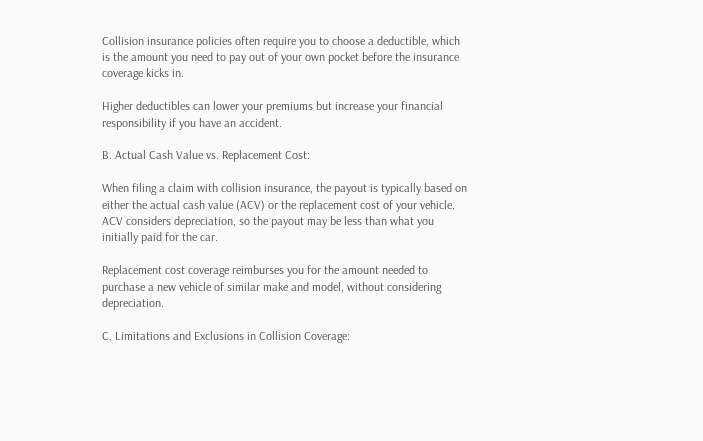Collision insurance policies often require you to choose a deductible, which is the amount you need to pay out of your own pocket before the insurance coverage kicks in.

Higher deductibles can lower your premiums but increase your financial responsibility if you have an accident.

B. Actual Cash Value vs. Replacement Cost:

When filing a claim with collision insurance, the payout is typically based on either the actual cash value (ACV) or the replacement cost of your vehicle. ACV considers depreciation, so the payout may be less than what you initially paid for the car.

Replacement cost coverage reimburses you for the amount needed to purchase a new vehicle of similar make and model, without considering depreciation.

C. Limitations and Exclusions in Collision Coverage: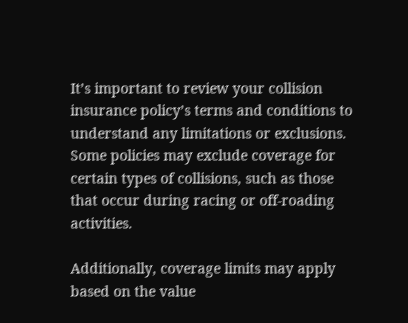It’s important to review your collision insurance policy’s terms and conditions to understand any limitations or exclusions. Some policies may exclude coverage for certain types of collisions, such as those that occur during racing or off-roading activities.

Additionally, coverage limits may apply based on the value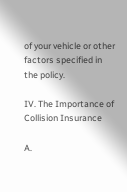of your vehicle or other factors specified in the policy.

IV. The Importance of Collision Insurance

A.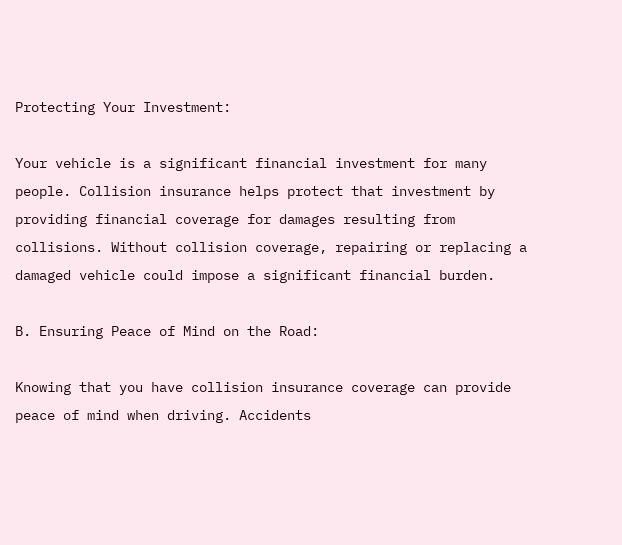Protecting Your Investment:

Your vehicle is a significant financial investment for many people. Collision insurance helps protect that investment by providing financial coverage for damages resulting from collisions. Without collision coverage, repairing or replacing a damaged vehicle could impose a significant financial burden.

B. Ensuring Peace of Mind on the Road:

Knowing that you have collision insurance coverage can provide peace of mind when driving. Accidents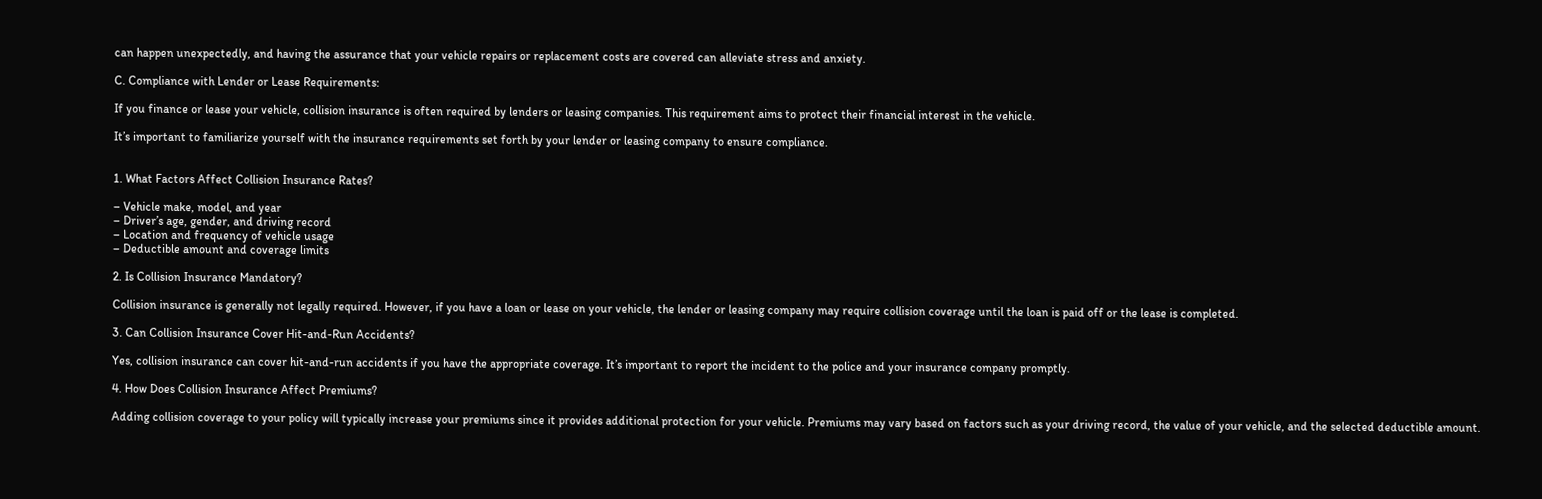can happen unexpectedly, and having the assurance that your vehicle repairs or replacement costs are covered can alleviate stress and anxiety.

C. Compliance with Lender or Lease Requirements:

If you finance or lease your vehicle, collision insurance is often required by lenders or leasing companies. This requirement aims to protect their financial interest in the vehicle.

It’s important to familiarize yourself with the insurance requirements set forth by your lender or leasing company to ensure compliance.


1. What Factors Affect Collision Insurance Rates?

– Vehicle make, model, and year
– Driver’s age, gender, and driving record
– Location and frequency of vehicle usage
– Deductible amount and coverage limits

2. Is Collision Insurance Mandatory?

Collision insurance is generally not legally required. However, if you have a loan or lease on your vehicle, the lender or leasing company may require collision coverage until the loan is paid off or the lease is completed.

3. Can Collision Insurance Cover Hit-and-Run Accidents?

Yes, collision insurance can cover hit-and-run accidents if you have the appropriate coverage. It’s important to report the incident to the police and your insurance company promptly.

4. How Does Collision Insurance Affect Premiums?

Adding collision coverage to your policy will typically increase your premiums since it provides additional protection for your vehicle. Premiums may vary based on factors such as your driving record, the value of your vehicle, and the selected deductible amount.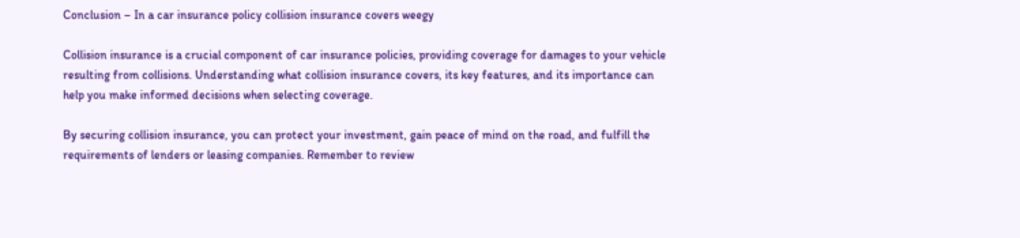Conclusion – In a car insurance policy collision insurance covers weegy

Collision insurance is a crucial component of car insurance policies, providing coverage for damages to your vehicle resulting from collisions. Understanding what collision insurance covers, its key features, and its importance can help you make informed decisions when selecting coverage.

By securing collision insurance, you can protect your investment, gain peace of mind on the road, and fulfill the requirements of lenders or leasing companies. Remember to review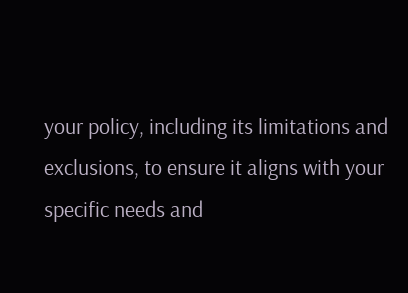your policy, including its limitations and exclusions, to ensure it aligns with your specific needs and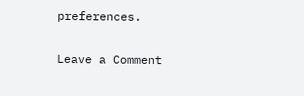preferences.

Leave a Comment